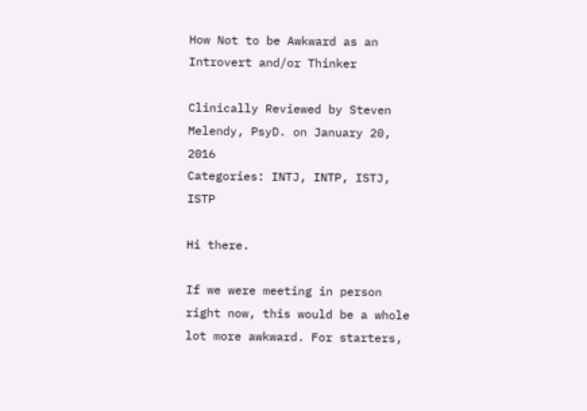How Not to be Awkward as an Introvert and/or Thinker

Clinically Reviewed by Steven Melendy, PsyD. on January 20, 2016
Categories: INTJ, INTP, ISTJ, ISTP

Hi there.

If we were meeting in person right now, this would be a whole lot more awkward. For starters,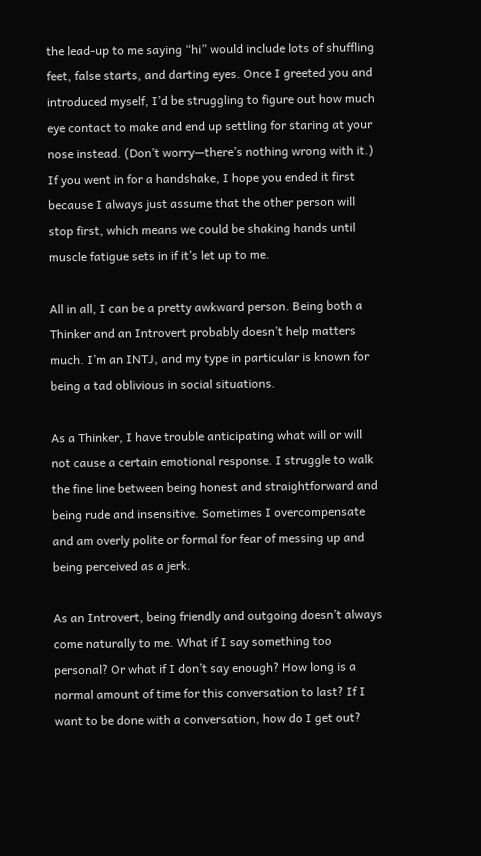the lead-up to me saying “hi” would include lots of shuffling feet, false starts, and darting eyes. Once I greeted you and introduced myself, I’d be struggling to figure out how much eye contact to make and end up settling for staring at your nose instead. (Don’t worry—there’s nothing wrong with it.) If you went in for a handshake, I hope you ended it first because I always just assume that the other person will stop first, which means we could be shaking hands until muscle fatigue sets in if it’s let up to me.

All in all, I can be a pretty awkward person. Being both a Thinker and an Introvert probably doesn’t help matters much. I’m an INTJ, and my type in particular is known for being a tad oblivious in social situations.

As a Thinker, I have trouble anticipating what will or will not cause a certain emotional response. I struggle to walk the fine line between being honest and straightforward and being rude and insensitive. Sometimes I overcompensate and am overly polite or formal for fear of messing up and being perceived as a jerk.

As an Introvert, being friendly and outgoing doesn’t always come naturally to me. What if I say something too personal? Or what if I don’t say enough? How long is a normal amount of time for this conversation to last? If I want to be done with a conversation, how do I get out?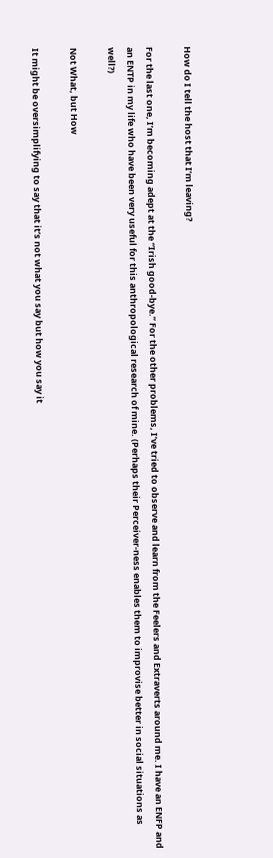How do I tell the host that I’m leaving?

For the last one, I’m becoming adept at the “Irish good-bye.” For the other problems, I’ve tried to observe and learn from the Feelers and Extraverts around me. I have an ENFP and an ENTP in my life who have been very useful for this anthropological research of mine. (Perhaps their Perceiver-ness enables them to improvise better in social situations as well?)

Not What, but How

It might be oversimplifying to say that it’s not what you say but how you say it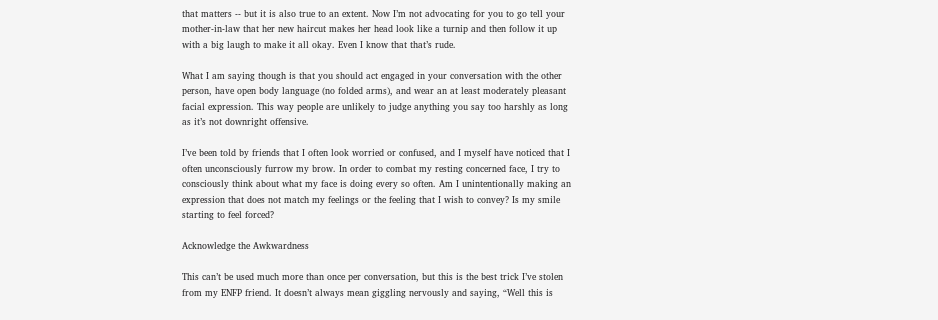that matters -- but it is also true to an extent. Now I’m not advocating for you to go tell your mother-in-law that her new haircut makes her head look like a turnip and then follow it up with a big laugh to make it all okay. Even I know that that’s rude.

What I am saying though is that you should act engaged in your conversation with the other person, have open body language (no folded arms), and wear an at least moderately pleasant facial expression. This way people are unlikely to judge anything you say too harshly as long as it’s not downright offensive.

I’ve been told by friends that I often look worried or confused, and I myself have noticed that I often unconsciously furrow my brow. In order to combat my resting concerned face, I try to consciously think about what my face is doing every so often. Am I unintentionally making an expression that does not match my feelings or the feeling that I wish to convey? Is my smile starting to feel forced?

Acknowledge the Awkwardness

This can’t be used much more than once per conversation, but this is the best trick I’ve stolen from my ENFP friend. It doesn’t always mean giggling nervously and saying, “Well this is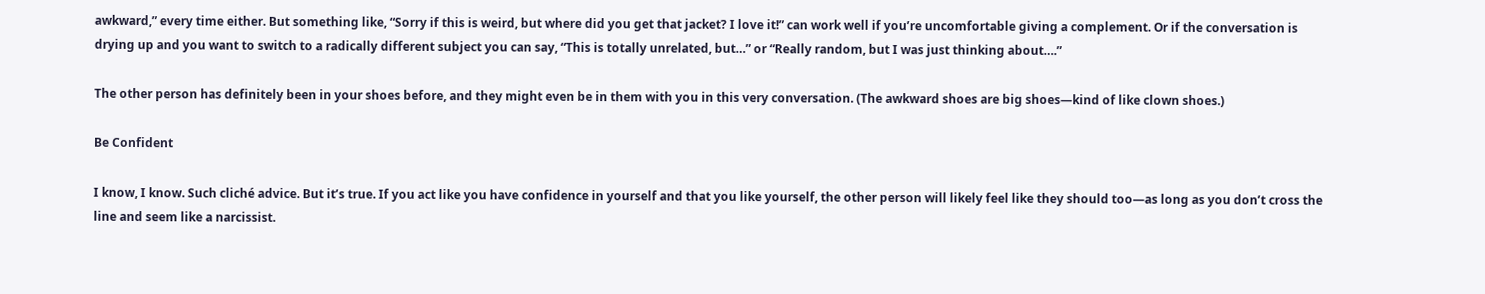awkward,” every time either. But something like, “Sorry if this is weird, but where did you get that jacket? I love it!” can work well if you’re uncomfortable giving a complement. Or if the conversation is drying up and you want to switch to a radically different subject you can say, “This is totally unrelated, but…” or “Really random, but I was just thinking about….”

The other person has definitely been in your shoes before, and they might even be in them with you in this very conversation. (The awkward shoes are big shoes—kind of like clown shoes.)

Be Confident

I know, I know. Such cliché advice. But it’s true. If you act like you have confidence in yourself and that you like yourself, the other person will likely feel like they should too—as long as you don’t cross the line and seem like a narcissist.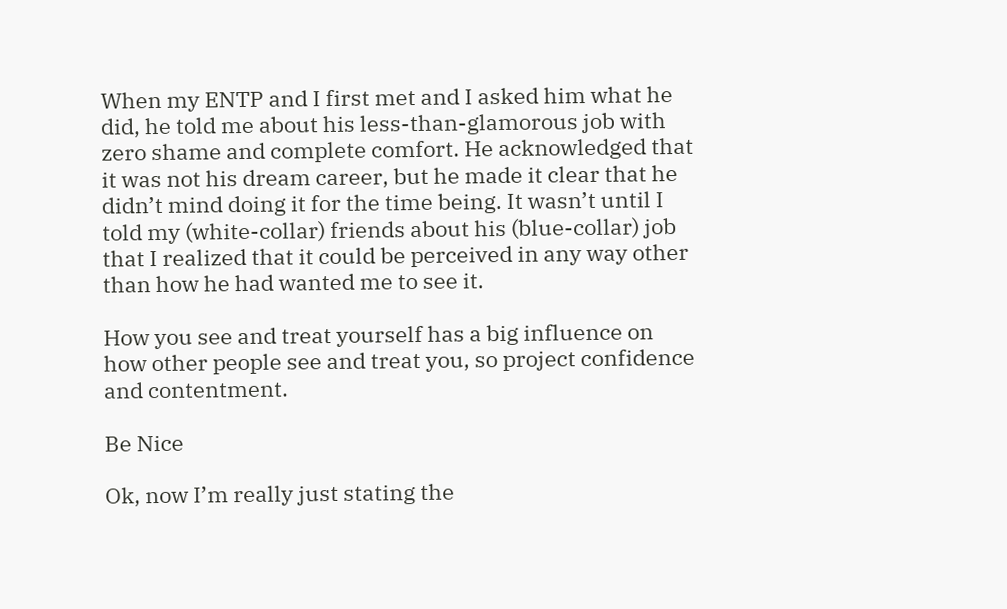When my ENTP and I first met and I asked him what he did, he told me about his less-than-glamorous job with zero shame and complete comfort. He acknowledged that it was not his dream career, but he made it clear that he didn’t mind doing it for the time being. It wasn’t until I told my (white-collar) friends about his (blue-collar) job that I realized that it could be perceived in any way other than how he had wanted me to see it.

How you see and treat yourself has a big influence on how other people see and treat you, so project confidence and contentment.

Be Nice

Ok, now I’m really just stating the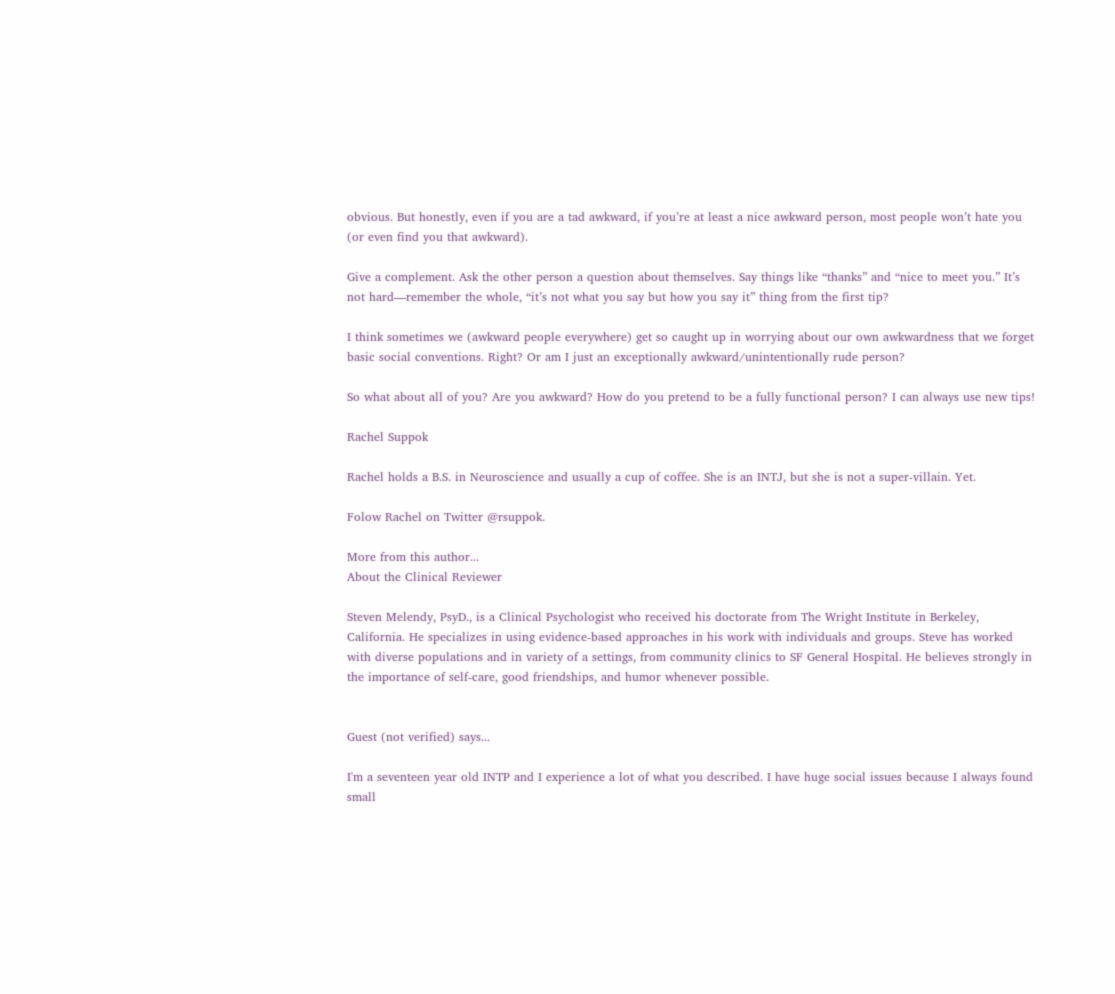obvious. But honestly, even if you are a tad awkward, if you’re at least a nice awkward person, most people won’t hate you (or even find you that awkward).

Give a complement. Ask the other person a question about themselves. Say things like “thanks” and “nice to meet you.” It’s not hard—remember the whole, “it’s not what you say but how you say it” thing from the first tip?

I think sometimes we (awkward people everywhere) get so caught up in worrying about our own awkwardness that we forget basic social conventions. Right? Or am I just an exceptionally awkward/unintentionally rude person?

So what about all of you? Are you awkward? How do you pretend to be a fully functional person? I can always use new tips!

Rachel Suppok

Rachel holds a B.S. in Neuroscience and usually a cup of coffee. She is an INTJ, but she is not a super-villain. Yet.

Folow Rachel on Twitter @rsuppok.

More from this author...
About the Clinical Reviewer

Steven Melendy, PsyD., is a Clinical Psychologist who received his doctorate from The Wright Institute in Berkeley, California. He specializes in using evidence-based approaches in his work with individuals and groups. Steve has worked with diverse populations and in variety of a settings, from community clinics to SF General Hospital. He believes strongly in the importance of self-care, good friendships, and humor whenever possible.


Guest (not verified) says...

I'm a seventeen year old INTP and I experience a lot of what you described. I have huge social issues because I always found small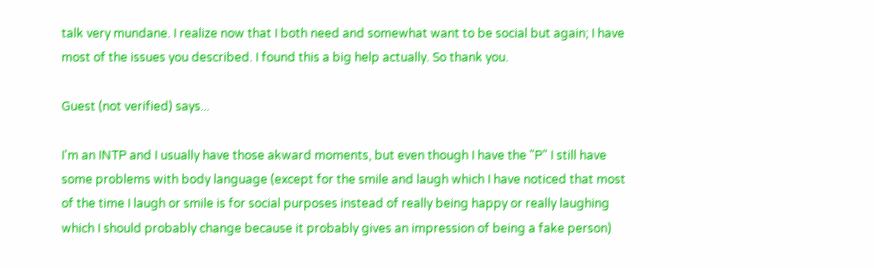talk very mundane. I realize now that I both need and somewhat want to be social but again; I have most of the issues you described. I found this a big help actually. So thank you.

Guest (not verified) says...

I'm an INTP and I usually have those akward moments, but even though I have the "P" I still have some problems with body language (except for the smile and laugh which I have noticed that most of the time I laugh or smile is for social purposes instead of really being happy or really laughing which I should probably change because it probably gives an impression of being a fake person)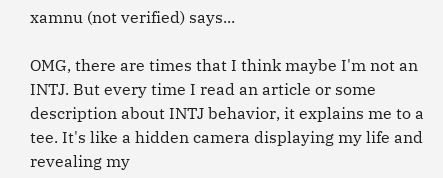xamnu (not verified) says...

OMG, there are times that I think maybe I'm not an INTJ. But every time I read an article or some description about INTJ behavior, it explains me to a tee. It's like a hidden camera displaying my life and revealing my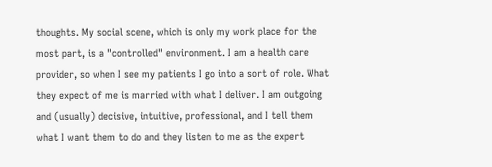thoughts. My social scene, which is only my work place for the most part, is a "controlled" environment. I am a health care provider, so when I see my patients I go into a sort of role. What they expect of me is married with what I deliver. I am outgoing and (usually) decisive, intuitive, professional, and I tell them what I want them to do and they listen to me as the expert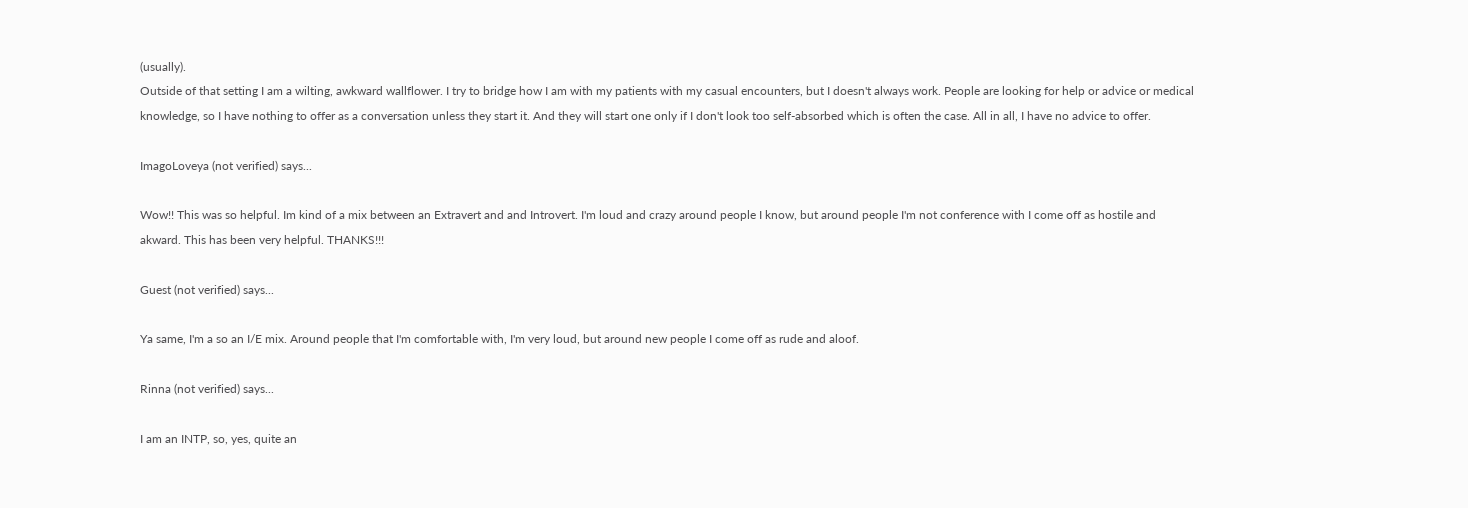(usually).
Outside of that setting I am a wilting, awkward wallflower. I try to bridge how I am with my patients with my casual encounters, but I doesn't always work. People are looking for help or advice or medical knowledge, so I have nothing to offer as a conversation unless they start it. And they will start one only if I don't look too self-absorbed which is often the case. All in all, I have no advice to offer.

ImagoLoveya (not verified) says...

Wow!! This was so helpful. Im kind of a mix between an Extravert and and Introvert. I'm loud and crazy around people I know, but around people I'm not conference with I come off as hostile and akward. This has been very helpful. THANKS!!!

Guest (not verified) says...

Ya same, I'm a so an I/E mix. Around people that I'm comfortable with, I'm very loud, but around new people I come off as rude and aloof.

Rinna (not verified) says...

I am an INTP, so, yes, quite an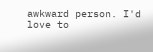awkward person. I'd love to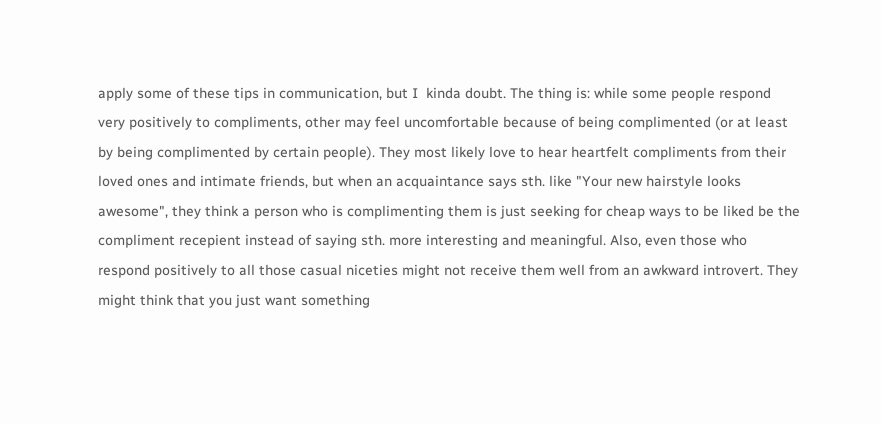apply some of these tips in communication, but I  kinda doubt. The thing is: while some people respond very positively to compliments, other may feel uncomfortable because of being complimented (or at least by being complimented by certain people). They most likely love to hear heartfelt compliments from their loved ones and intimate friends, but when an acquaintance says sth. like "Your new hairstyle looks awesome", they think a person who is complimenting them is just seeking for cheap ways to be liked be the compliment recepient instead of saying sth. more interesting and meaningful. Also, even those who respond positively to all those casual niceties might not receive them well from an awkward introvert. They might think that you just want something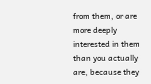from them, or are more deeply interested in them than you actually are, because they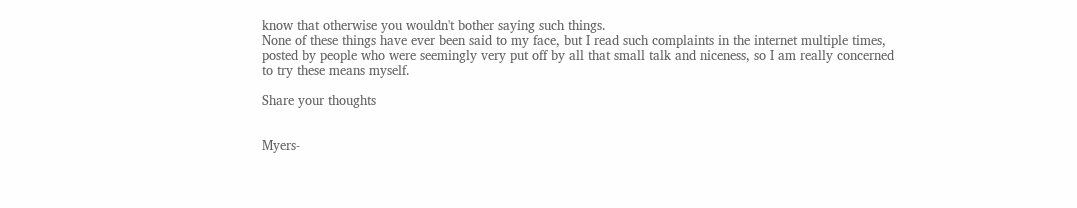know that otherwise you wouldn't bother saying such things.
None of these things have ever been said to my face, but I read such complaints in the internet multiple times,  posted by people who were seemingly very put off by all that small talk and niceness, so I am really concerned to try these means myself.

Share your thoughts


Myers-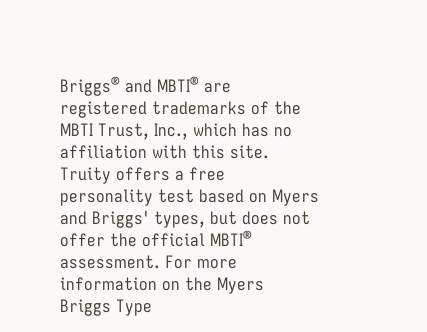Briggs® and MBTI® are registered trademarks of the MBTI Trust, Inc., which has no affiliation with this site. Truity offers a free personality test based on Myers and Briggs' types, but does not offer the official MBTI® assessment. For more information on the Myers Briggs Type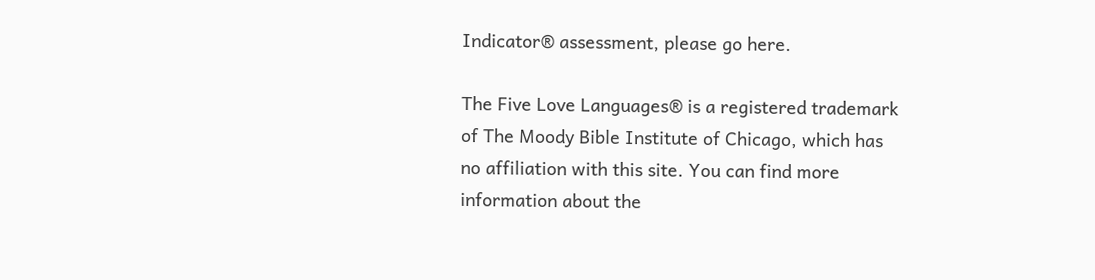Indicator® assessment, please go here.

The Five Love Languages® is a registered trademark of The Moody Bible Institute of Chicago, which has no affiliation with this site. You can find more information about the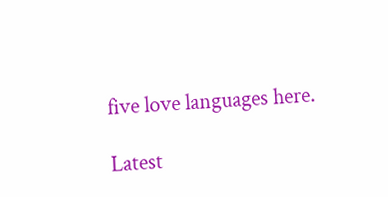five love languages here.

Latest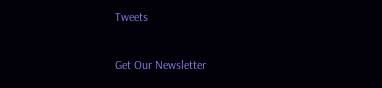Tweets

Get Our Newsletter